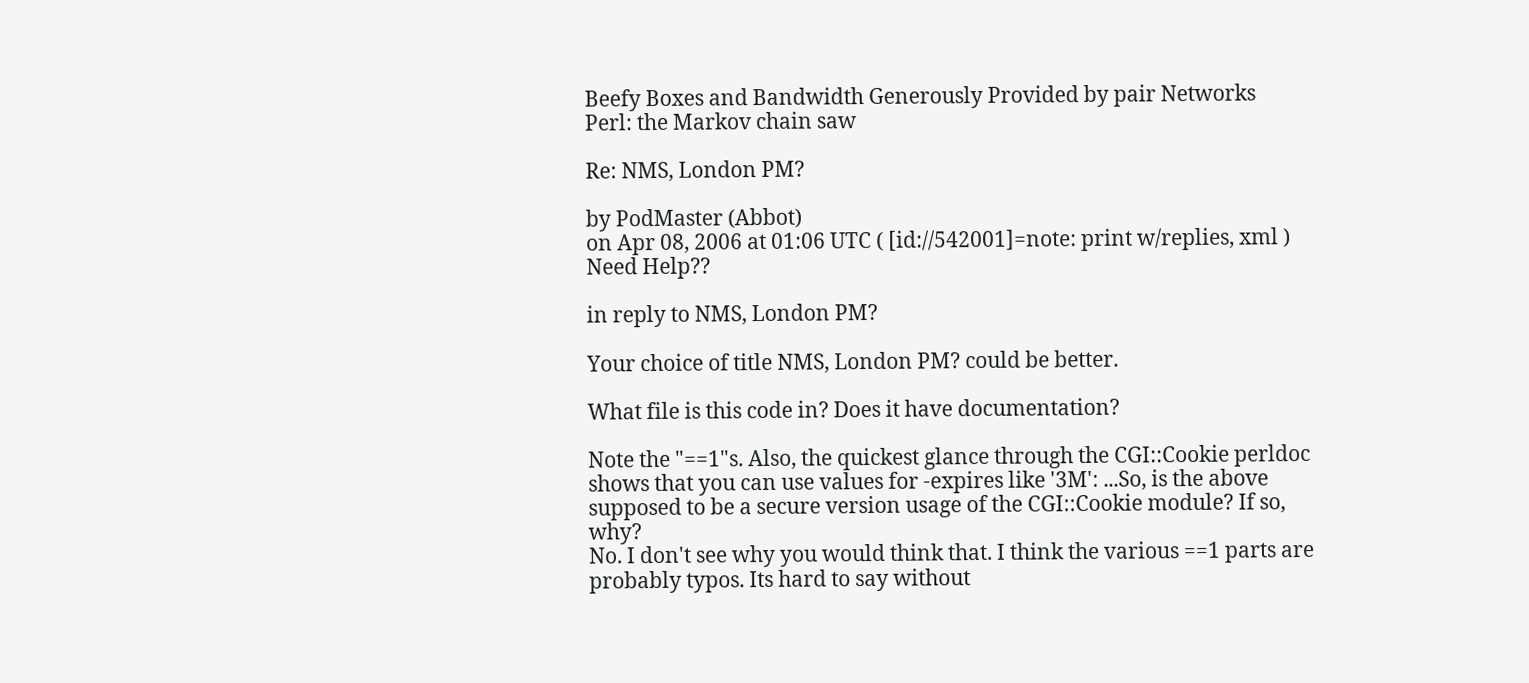Beefy Boxes and Bandwidth Generously Provided by pair Networks
Perl: the Markov chain saw

Re: NMS, London PM?

by PodMaster (Abbot)
on Apr 08, 2006 at 01:06 UTC ( [id://542001]=note: print w/replies, xml ) Need Help??

in reply to NMS, London PM?

Your choice of title NMS, London PM? could be better.

What file is this code in? Does it have documentation?

Note the "==1"s. Also, the quickest glance through the CGI::Cookie perldoc shows that you can use values for -expires like '3M': ...So, is the above supposed to be a secure version usage of the CGI::Cookie module? If so, why?
No. I don't see why you would think that. I think the various ==1 parts are probably typos. Its hard to say without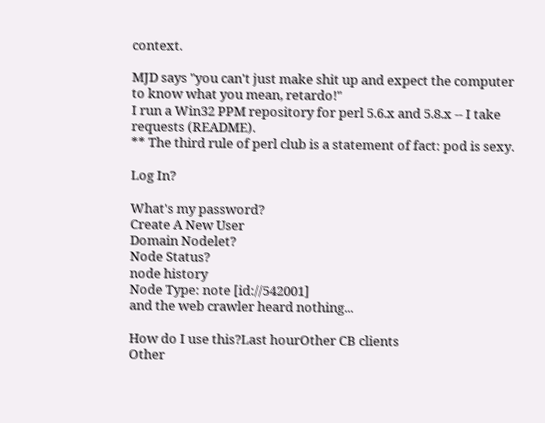context.

MJD says "you can't just make shit up and expect the computer to know what you mean, retardo!"
I run a Win32 PPM repository for perl 5.6.x and 5.8.x -- I take requests (README).
** The third rule of perl club is a statement of fact: pod is sexy.

Log In?

What's my password?
Create A New User
Domain Nodelet?
Node Status?
node history
Node Type: note [id://542001]
and the web crawler heard nothing...

How do I use this?Last hourOther CB clients
Other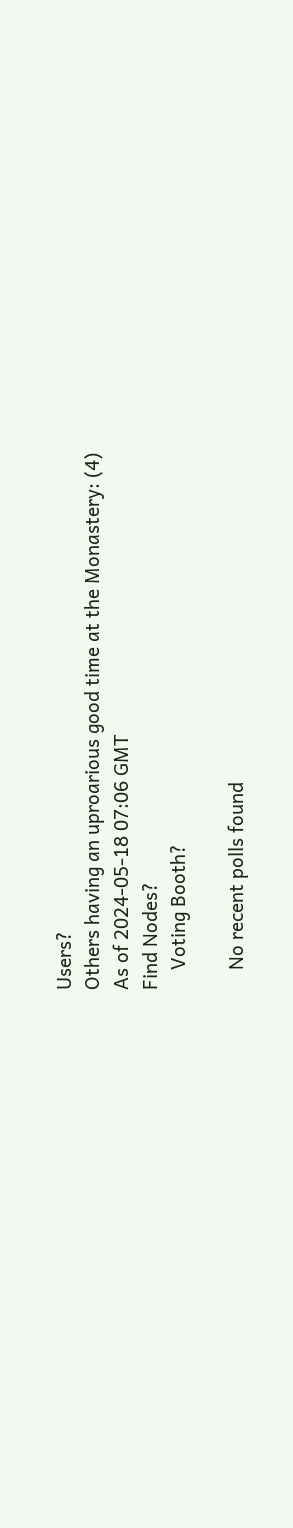Users?
Others having an uproarious good time at the Monastery: (4)
As of 2024-05-18 07:06 GMT
Find Nodes?
    Voting Booth?

    No recent polls found